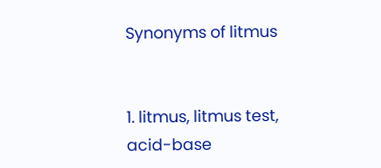Synonyms of litmus


1. litmus, litmus test, acid-base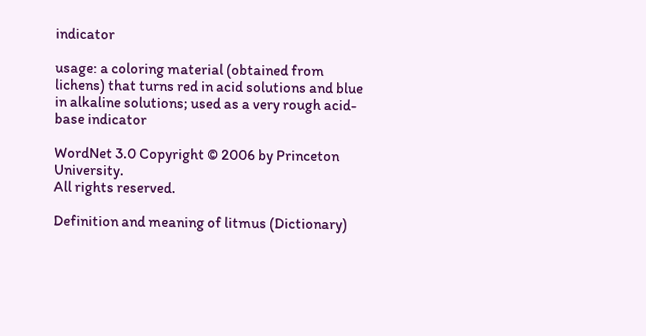indicator

usage: a coloring material (obtained from lichens) that turns red in acid solutions and blue in alkaline solutions; used as a very rough acid-base indicator

WordNet 3.0 Copyright © 2006 by Princeton University.
All rights reserved.

Definition and meaning of litmus (Dictionary)